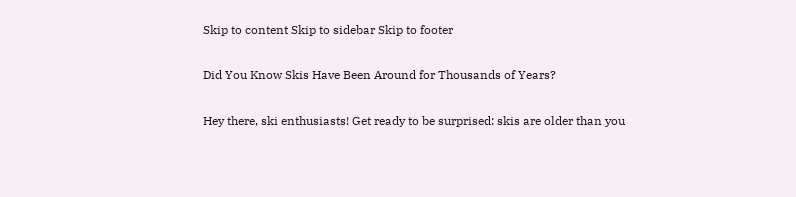Skip to content Skip to sidebar Skip to footer

Did You Know Skis Have Been Around for Thousands of Years?

Hey there, ski enthusiasts! Get ready to be surprised: skis are older than you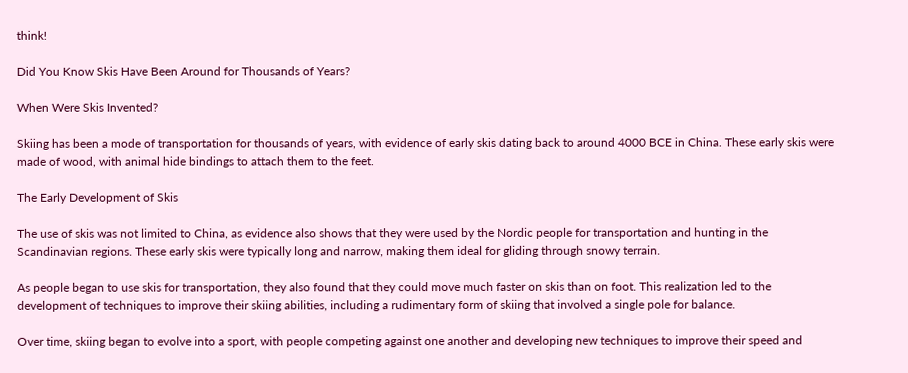think!

Did You Know Skis Have Been Around for Thousands of Years?

When Were Skis Invented?

Skiing has been a mode of transportation for thousands of years, with evidence of early skis dating back to around 4000 BCE in China. These early skis were made of wood, with animal hide bindings to attach them to the feet.

The Early Development of Skis

The use of skis was not limited to China, as evidence also shows that they were used by the Nordic people for transportation and hunting in the Scandinavian regions. These early skis were typically long and narrow, making them ideal for gliding through snowy terrain.

As people began to use skis for transportation, they also found that they could move much faster on skis than on foot. This realization led to the development of techniques to improve their skiing abilities, including a rudimentary form of skiing that involved a single pole for balance.

Over time, skiing began to evolve into a sport, with people competing against one another and developing new techniques to improve their speed and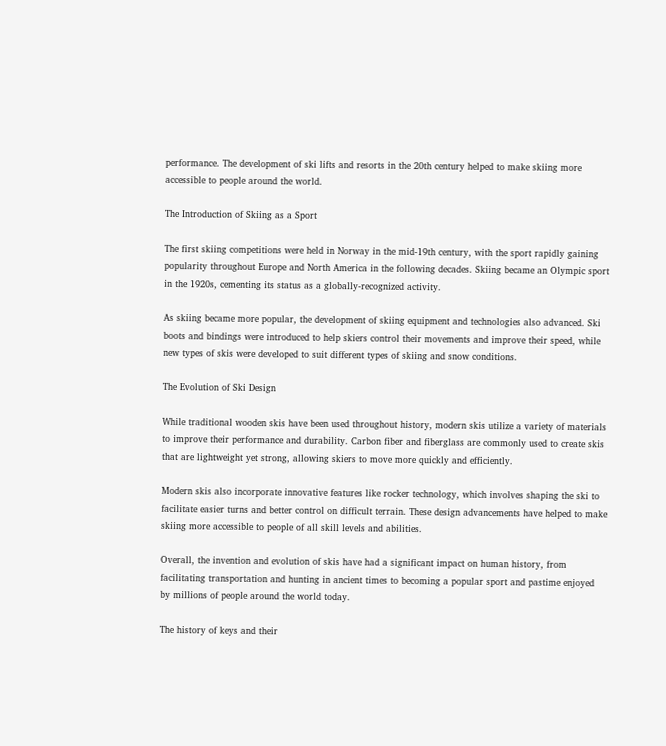performance. The development of ski lifts and resorts in the 20th century helped to make skiing more accessible to people around the world.

The Introduction of Skiing as a Sport

The first skiing competitions were held in Norway in the mid-19th century, with the sport rapidly gaining popularity throughout Europe and North America in the following decades. Skiing became an Olympic sport in the 1920s, cementing its status as a globally-recognized activity.

As skiing became more popular, the development of skiing equipment and technologies also advanced. Ski boots and bindings were introduced to help skiers control their movements and improve their speed, while new types of skis were developed to suit different types of skiing and snow conditions.

The Evolution of Ski Design

While traditional wooden skis have been used throughout history, modern skis utilize a variety of materials to improve their performance and durability. Carbon fiber and fiberglass are commonly used to create skis that are lightweight yet strong, allowing skiers to move more quickly and efficiently.

Modern skis also incorporate innovative features like rocker technology, which involves shaping the ski to facilitate easier turns and better control on difficult terrain. These design advancements have helped to make skiing more accessible to people of all skill levels and abilities.

Overall, the invention and evolution of skis have had a significant impact on human history, from facilitating transportation and hunting in ancient times to becoming a popular sport and pastime enjoyed by millions of people around the world today.

The history of keys and their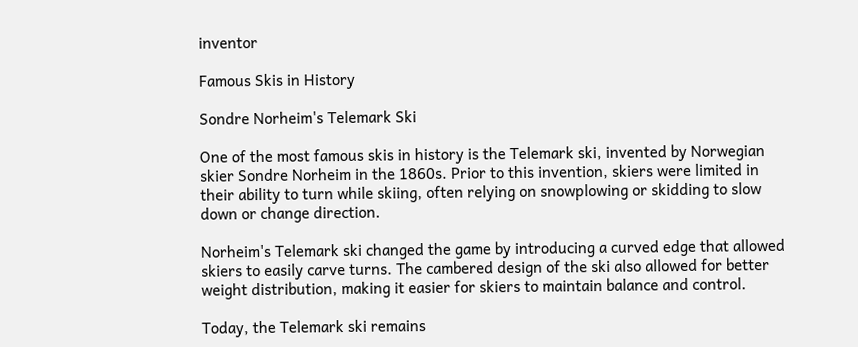inventor

Famous Skis in History

Sondre Norheim's Telemark Ski

One of the most famous skis in history is the Telemark ski, invented by Norwegian skier Sondre Norheim in the 1860s. Prior to this invention, skiers were limited in their ability to turn while skiing, often relying on snowplowing or skidding to slow down or change direction.

Norheim's Telemark ski changed the game by introducing a curved edge that allowed skiers to easily carve turns. The cambered design of the ski also allowed for better weight distribution, making it easier for skiers to maintain balance and control.

Today, the Telemark ski remains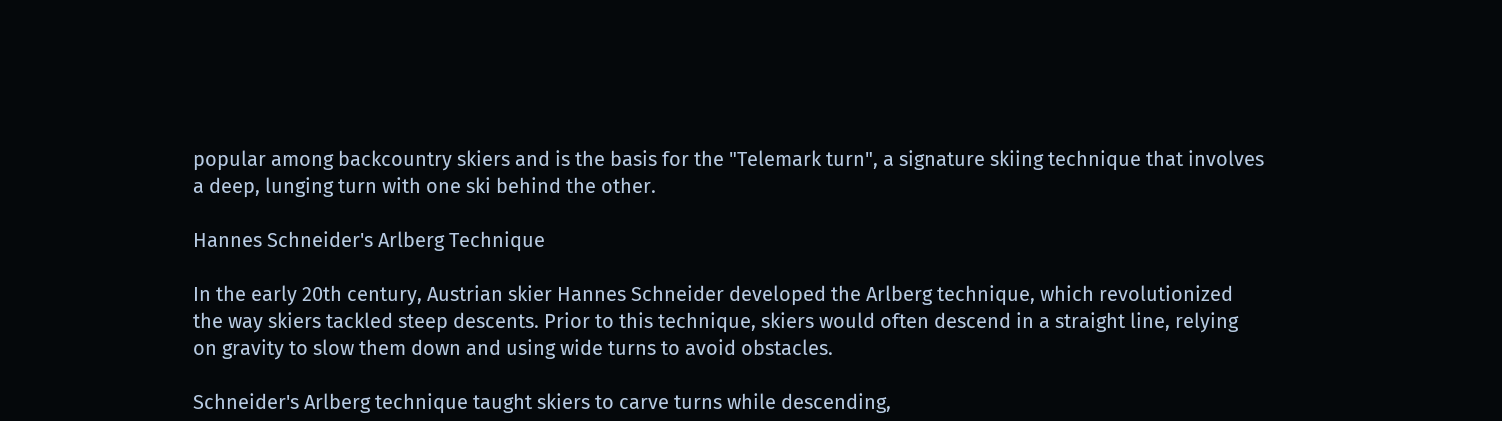popular among backcountry skiers and is the basis for the "Telemark turn", a signature skiing technique that involves a deep, lunging turn with one ski behind the other.

Hannes Schneider's Arlberg Technique

In the early 20th century, Austrian skier Hannes Schneider developed the Arlberg technique, which revolutionized the way skiers tackled steep descents. Prior to this technique, skiers would often descend in a straight line, relying on gravity to slow them down and using wide turns to avoid obstacles.

Schneider's Arlberg technique taught skiers to carve turns while descending,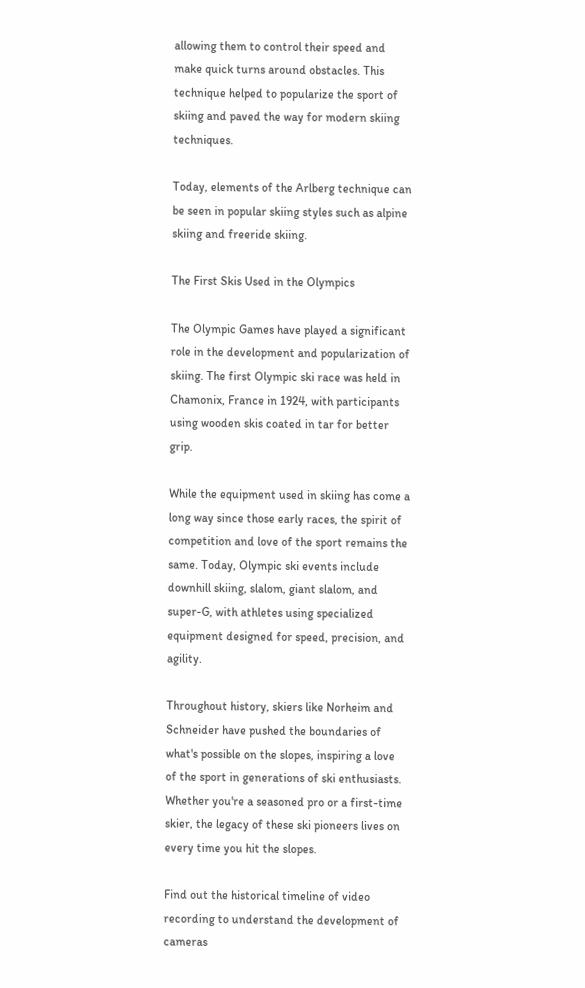allowing them to control their speed and make quick turns around obstacles. This technique helped to popularize the sport of skiing and paved the way for modern skiing techniques.

Today, elements of the Arlberg technique can be seen in popular skiing styles such as alpine skiing and freeride skiing.

The First Skis Used in the Olympics

The Olympic Games have played a significant role in the development and popularization of skiing. The first Olympic ski race was held in Chamonix, France in 1924, with participants using wooden skis coated in tar for better grip.

While the equipment used in skiing has come a long way since those early races, the spirit of competition and love of the sport remains the same. Today, Olympic ski events include downhill skiing, slalom, giant slalom, and super-G, with athletes using specialized equipment designed for speed, precision, and agility.

Throughout history, skiers like Norheim and Schneider have pushed the boundaries of what's possible on the slopes, inspiring a love of the sport in generations of ski enthusiasts. Whether you're a seasoned pro or a first-time skier, the legacy of these ski pioneers lives on every time you hit the slopes.

Find out the historical timeline of video recording to understand the development of cameras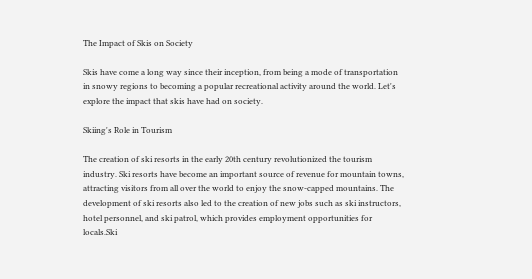The Impact of Skis on Society

Skis have come a long way since their inception, from being a mode of transportation in snowy regions to becoming a popular recreational activity around the world. Let's explore the impact that skis have had on society.

Skiing's Role in Tourism

The creation of ski resorts in the early 20th century revolutionized the tourism industry. Ski resorts have become an important source of revenue for mountain towns, attracting visitors from all over the world to enjoy the snow-capped mountains. The development of ski resorts also led to the creation of new jobs such as ski instructors, hotel personnel, and ski patrol, which provides employment opportunities for locals.Ski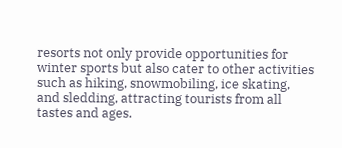resorts not only provide opportunities for winter sports but also cater to other activities such as hiking, snowmobiling, ice skating, and sledding, attracting tourists from all tastes and ages.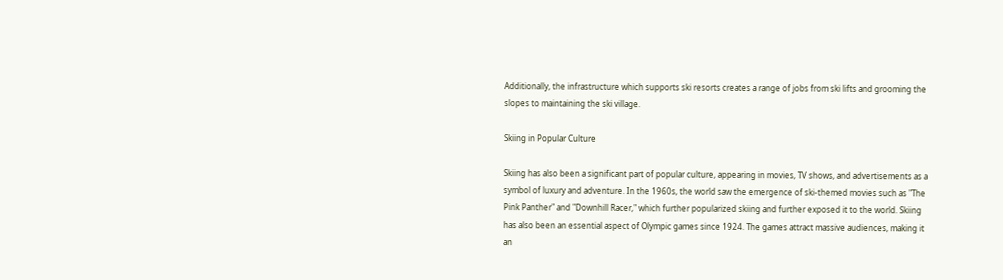Additionally, the infrastructure which supports ski resorts creates a range of jobs from ski lifts and grooming the slopes to maintaining the ski village.

Skiing in Popular Culture

Skiing has also been a significant part of popular culture, appearing in movies, TV shows, and advertisements as a symbol of luxury and adventure. In the 1960s, the world saw the emergence of ski-themed movies such as "The Pink Panther" and "Downhill Racer," which further popularized skiing and further exposed it to the world. Skiing has also been an essential aspect of Olympic games since 1924. The games attract massive audiences, making it an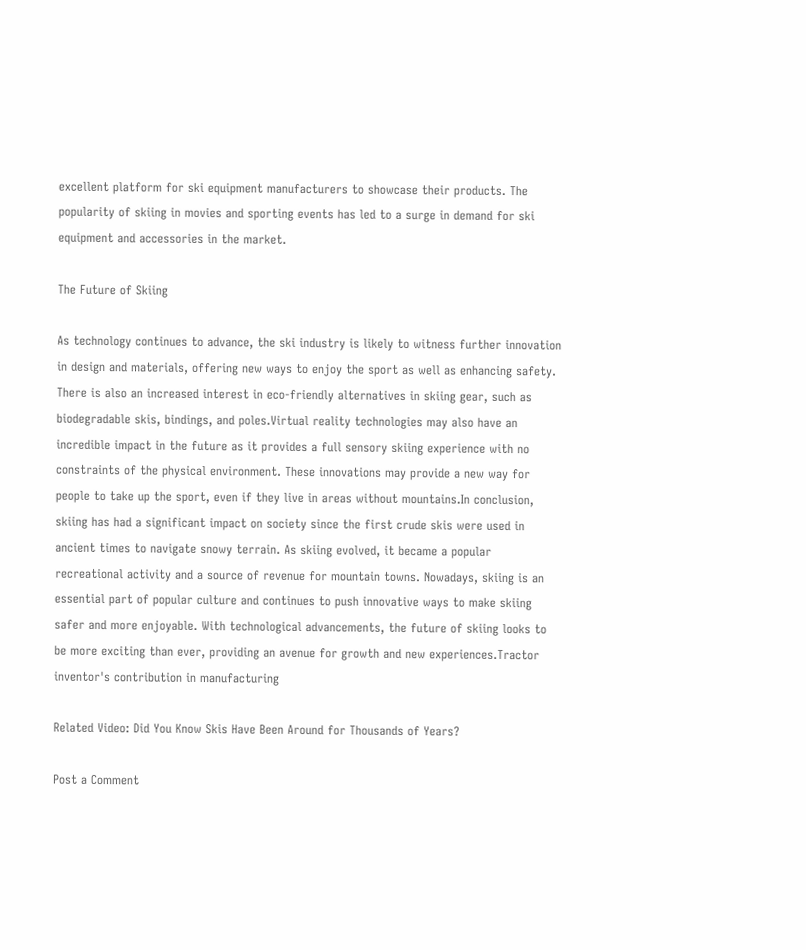excellent platform for ski equipment manufacturers to showcase their products. The popularity of skiing in movies and sporting events has led to a surge in demand for ski equipment and accessories in the market.

The Future of Skiing

As technology continues to advance, the ski industry is likely to witness further innovation in design and materials, offering new ways to enjoy the sport as well as enhancing safety. There is also an increased interest in eco-friendly alternatives in skiing gear, such as biodegradable skis, bindings, and poles.Virtual reality technologies may also have an incredible impact in the future as it provides a full sensory skiing experience with no constraints of the physical environment. These innovations may provide a new way for people to take up the sport, even if they live in areas without mountains.In conclusion, skiing has had a significant impact on society since the first crude skis were used in ancient times to navigate snowy terrain. As skiing evolved, it became a popular recreational activity and a source of revenue for mountain towns. Nowadays, skiing is an essential part of popular culture and continues to push innovative ways to make skiing safer and more enjoyable. With technological advancements, the future of skiing looks to be more exciting than ever, providing an avenue for growth and new experiences.Tractor inventor's contribution in manufacturing

Related Video: Did You Know Skis Have Been Around for Thousands of Years?

Post a Comment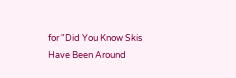for "Did You Know Skis Have Been Around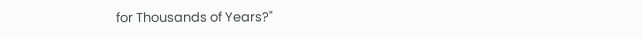for Thousands of Years?"